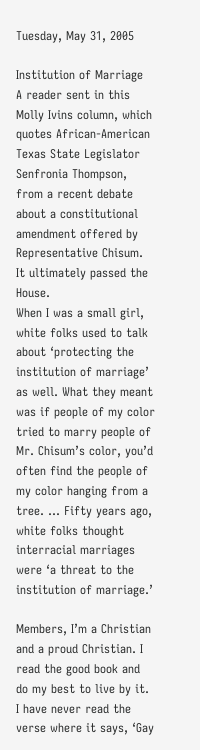Tuesday, May 31, 2005

Institution of Marriage
A reader sent in this Molly Ivins column, which quotes African-American Texas State Legislator Senfronia Thompson, from a recent debate about a constitutional amendment offered by Representative Chisum. It ultimately passed the House.
When I was a small girl, white folks used to talk about ‘protecting the institution of marriage’ as well. What they meant was if people of my color tried to marry people of Mr. Chisum’s color, you’d often find the people of my color hanging from a tree. ... Fifty years ago, white folks thought interracial marriages were ‘a threat to the institution of marriage.’

Members, I’m a Christian and a proud Christian. I read the good book and do my best to live by it. I have never read the verse where it says, ‘Gay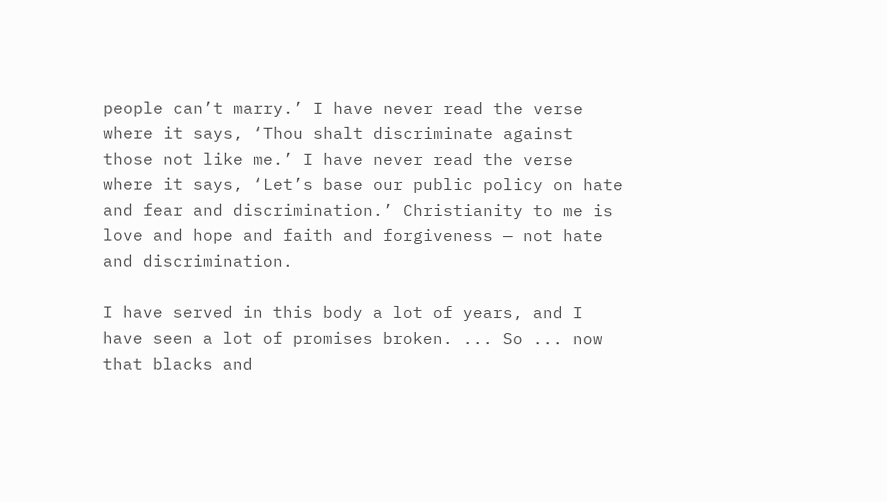people can’t marry.’ I have never read the verse where it says, ‘Thou shalt discriminate against those not like me.’ I have never read the verse where it says, ‘Let’s base our public policy on hate and fear and discrimination.’ Christianity to me is love and hope and faith and forgiveness — not hate and discrimination.

I have served in this body a lot of years, and I have seen a lot of promises broken. ... So ... now that blacks and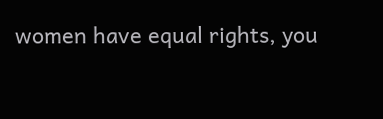women have equal rights, you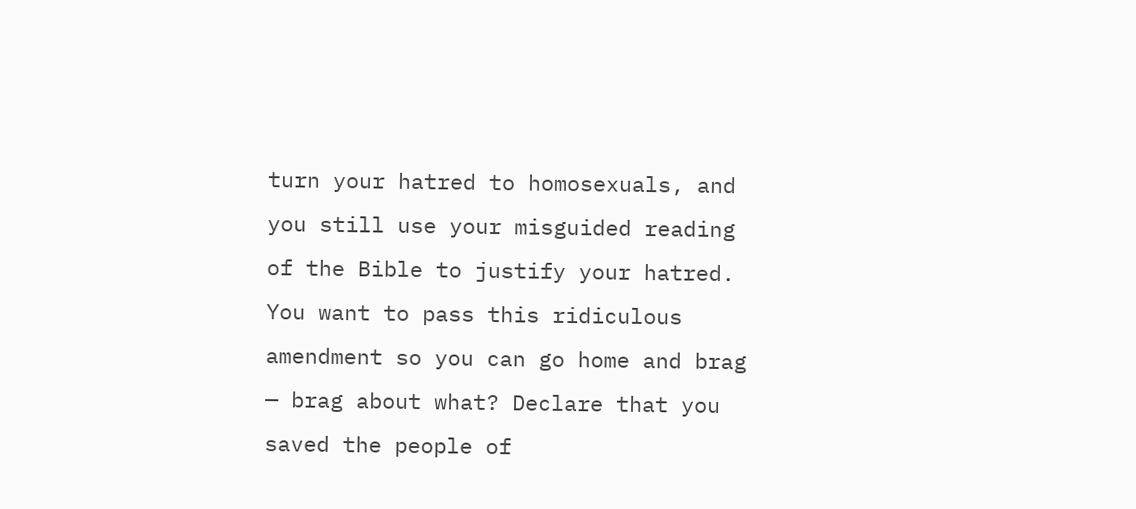turn your hatred to homosexuals, and you still use your misguided reading of the Bible to justify your hatred. You want to pass this ridiculous amendment so you can go home and brag — brag about what? Declare that you saved the people of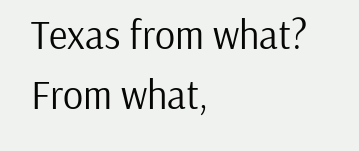Texas from what?
From what,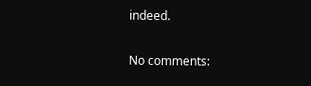indeed.

No comments: